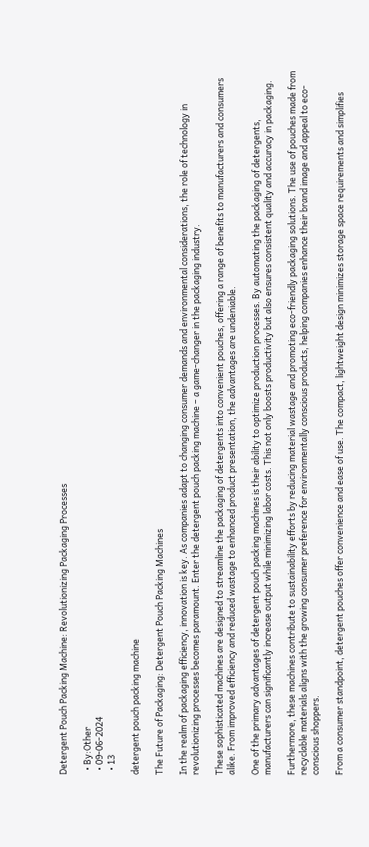Detergent Pouch Packing Machine: Revolutionizing Packaging Processes

  • By:Other
  • 09-06-2024
  • 13

detergent pouch packing machine

The Future of Packaging: Detergent Pouch Packing Machines

In the realm of packaging efficiency, innovation is key. As companies adapt to changing consumer demands and environmental considerations, the role of technology in revolutionizing processes becomes paramount. Enter the detergent pouch packing machine – a game-changer in the packaging industry.

These sophisticated machines are designed to streamline the packaging of detergents into convenient pouches, offering a range of benefits to manufacturers and consumers alike. From improved efficiency and reduced wastage to enhanced product presentation, the advantages are undeniable.

One of the primary advantages of detergent pouch packing machines is their ability to optimize production processes. By automating the packaging of detergents, manufacturers can significantly increase output while minimizing labor costs. This not only boosts productivity but also ensures consistent quality and accuracy in packaging.

Furthermore, these machines contribute to sustainability efforts by reducing material wastage and promoting eco-friendly packaging solutions. The use of pouches made from recyclable materials aligns with the growing consumer preference for environmentally conscious products, helping companies enhance their brand image and appeal to eco-conscious shoppers.

From a consumer standpoint, detergent pouches offer convenience and ease of use. The compact, lightweight design minimizes storage space requirements and simplifies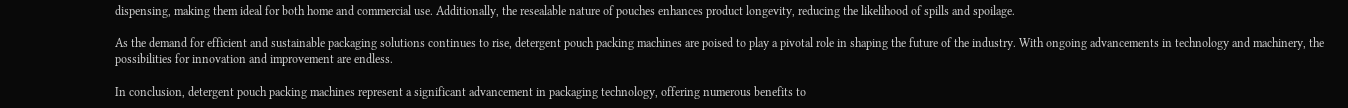dispensing, making them ideal for both home and commercial use. Additionally, the resealable nature of pouches enhances product longevity, reducing the likelihood of spills and spoilage.

As the demand for efficient and sustainable packaging solutions continues to rise, detergent pouch packing machines are poised to play a pivotal role in shaping the future of the industry. With ongoing advancements in technology and machinery, the possibilities for innovation and improvement are endless.

In conclusion, detergent pouch packing machines represent a significant advancement in packaging technology, offering numerous benefits to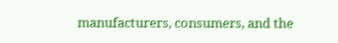manufacturers, consumers, and the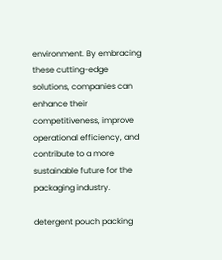environment. By embracing these cutting-edge solutions, companies can enhance their competitiveness, improve operational efficiency, and contribute to a more sustainable future for the packaging industry.

detergent pouch packing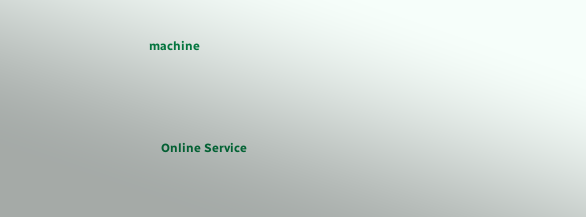machine




    Online Service